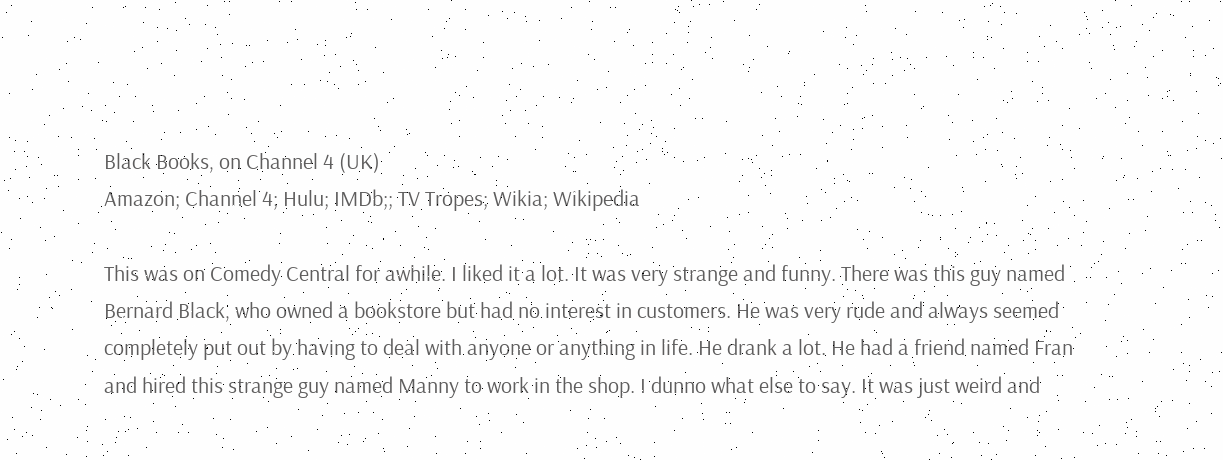Black Books, on Channel 4 (UK)
Amazon; Channel 4; Hulu; IMDb;; TV Tropes; Wikia; Wikipedia

This was on Comedy Central for awhile. I liked it a lot. It was very strange and funny. There was this guy named Bernard Black, who owned a bookstore but had no interest in customers. He was very rude and always seemed completely put out by having to deal with anyone or anything in life. He drank a lot. He had a friend named Fran and hired this strange guy named Manny to work in the shop. I dunno what else to say. It was just weird and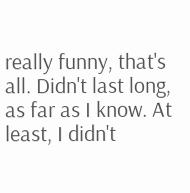really funny, that's all. Didn't last long, as far as I know. At least, I didn't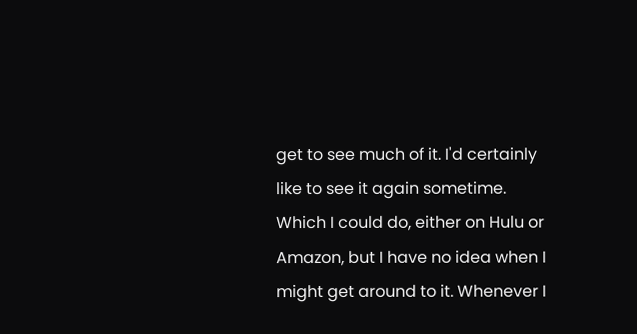get to see much of it. I'd certainly like to see it again sometime. Which I could do, either on Hulu or Amazon, but I have no idea when I might get around to it. Whenever I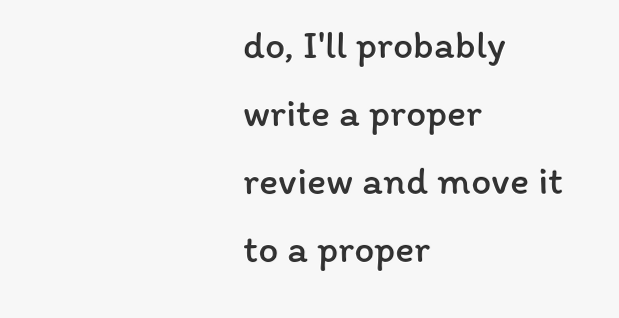do, I'll probably write a proper review and move it to a proper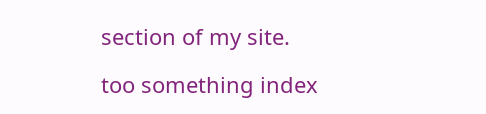section of my site.

too something index